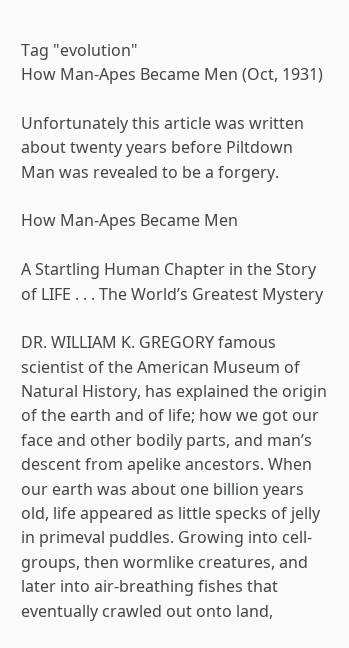Tag "evolution"
How Man-Apes Became Men (Oct, 1931)

Unfortunately this article was written about twenty years before Piltdown Man was revealed to be a forgery.

How Man-Apes Became Men

A Startling Human Chapter in the Story of LIFE . . . The World’s Greatest Mystery

DR. WILLIAM K. GREGORY famous scientist of the American Museum of Natural History, has explained the origin of the earth and of life; how we got our face and other bodily parts, and man’s descent from apelike ancestors. When our earth was about one billion years old, life appeared as little specks of jelly in primeval puddles. Growing into cell-groups, then wormlike creatures, and later into air-breathing fishes that eventually crawled out onto land,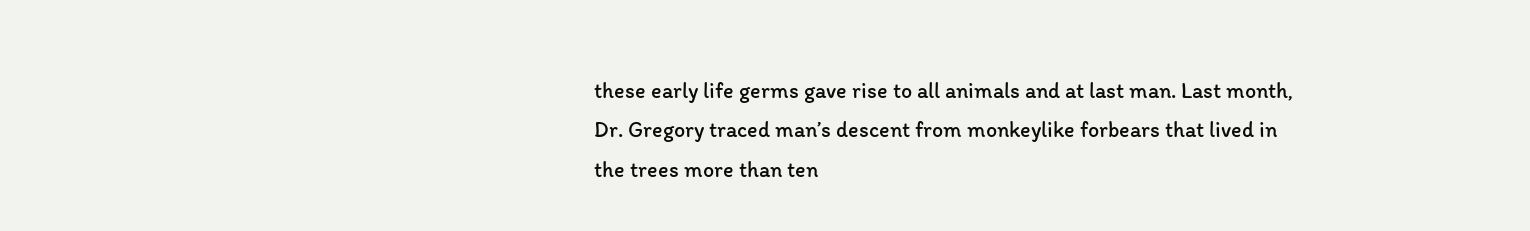these early life germs gave rise to all animals and at last man. Last month, Dr. Gregory traced man’s descent from monkeylike forbears that lived in the trees more than ten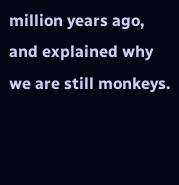million years ago, and explained why we are still monkeys.